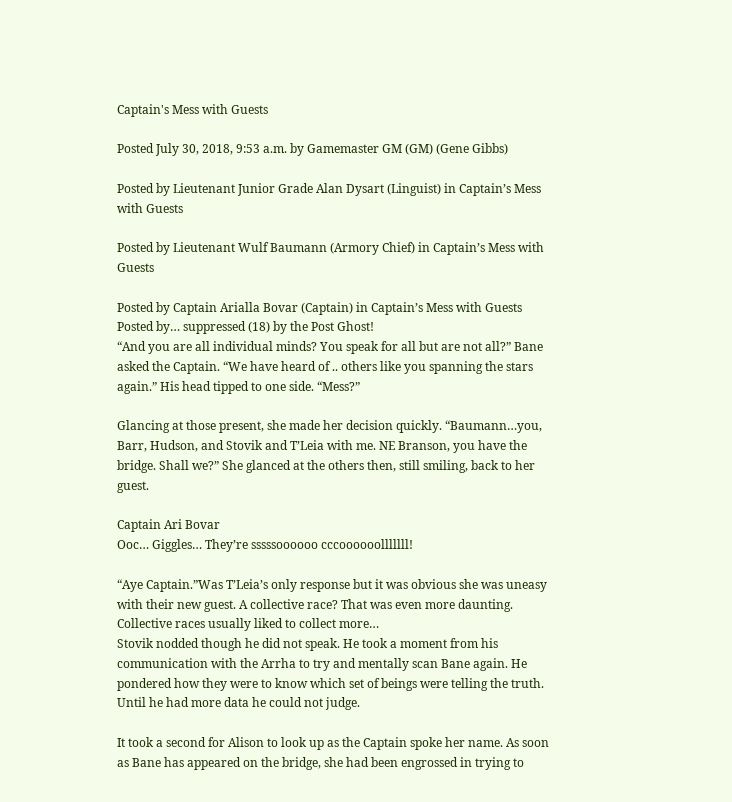Captain's Mess with Guests

Posted July 30, 2018, 9:53 a.m. by Gamemaster GM (GM) (Gene Gibbs)

Posted by Lieutenant Junior Grade Alan Dysart (Linguist) in Captain’s Mess with Guests

Posted by Lieutenant Wulf Baumann (Armory Chief) in Captain’s Mess with Guests

Posted by Captain Arialla Bovar (Captain) in Captain’s Mess with Guests
Posted by… suppressed (18) by the Post Ghost!
“And you are all individual minds? You speak for all but are not all?” Bane asked the Captain. “We have heard of .. others like you spanning the stars again.” His head tipped to one side. “Mess?”

Glancing at those present, she made her decision quickly. “Baumann…you, Barr, Hudson, and Stovik and T’Leia with me. NE Branson, you have the bridge. Shall we?” She glanced at the others then, still smiling, back to her guest.

Captain Ari Bovar
Ooc… Giggles… They’re sssssoooooo cccoooooolllllll!

“Aye Captain.”Was T’Leia’s only response but it was obvious she was uneasy with their new guest. A collective race? That was even more daunting. Collective races usually liked to collect more…
Stovik nodded though he did not speak. He took a moment from his communication with the Arrha to try and mentally scan Bane again. He pondered how they were to know which set of beings were telling the truth. Until he had more data he could not judge.

It took a second for Alison to look up as the Captain spoke her name. As soon as Bane has appeared on the bridge, she had been engrossed in trying to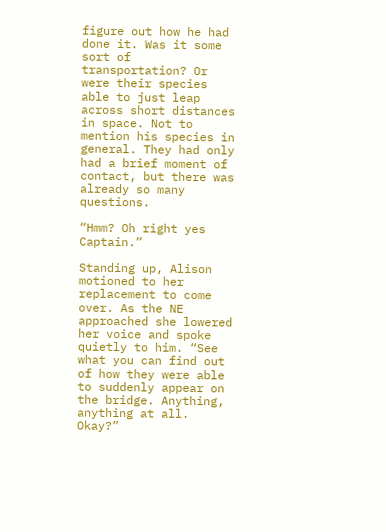figure out how he had done it. Was it some sort of transportation? Or were their species able to just leap across short distances in space. Not to mention his species in general. They had only had a brief moment of contact, but there was already so many questions.

“Hmm? Oh right yes Captain.”

Standing up, Alison motioned to her replacement to come over. As the NE approached she lowered her voice and spoke quietly to him. “See what you can find out of how they were able to suddenly appear on the bridge. Anything, anything at all. Okay?”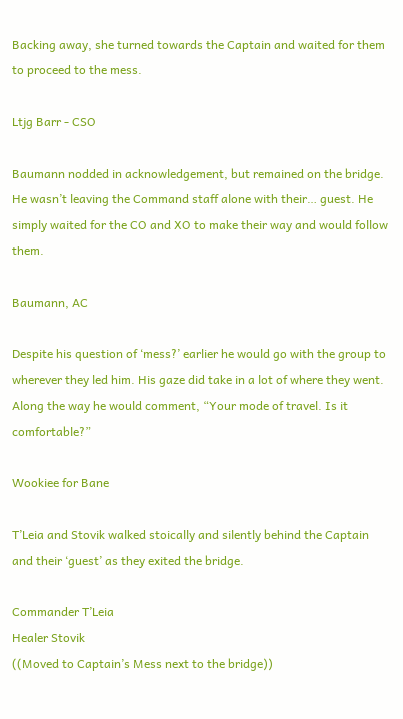Backing away, she turned towards the Captain and waited for them to proceed to the mess.

Ltjg Barr - CSO

Baumann nodded in acknowledgement, but remained on the bridge. He wasn’t leaving the Command staff alone with their… guest. He simply waited for the CO and XO to make their way and would follow them.

Baumann, AC

Despite his question of ‘mess?’ earlier he would go with the group to wherever they led him. His gaze did take in a lot of where they went. Along the way he would comment, “Your mode of travel. Is it comfortable?”

Wookiee for Bane

T’Leia and Stovik walked stoically and silently behind the Captain and their ‘guest’ as they exited the bridge.

Commander T’Leia
Healer Stovik
((Moved to Captain’s Mess next to the bridge))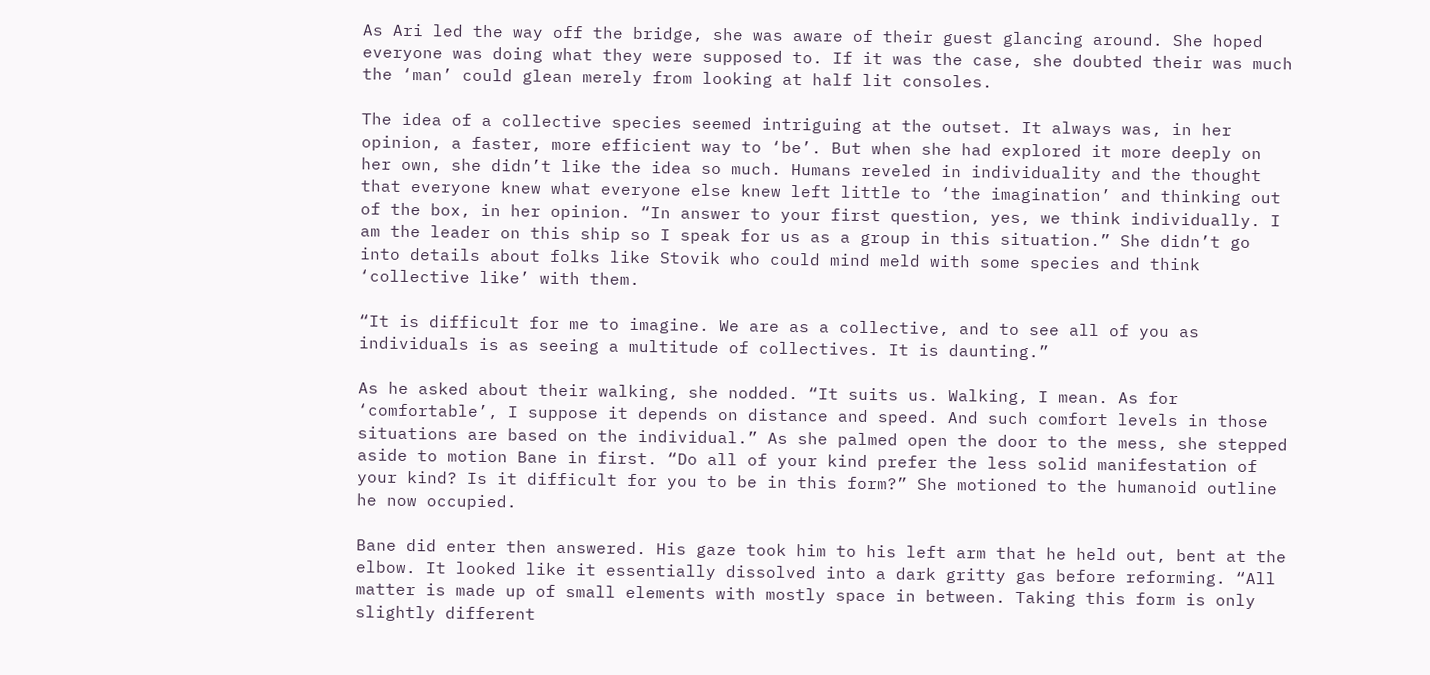As Ari led the way off the bridge, she was aware of their guest glancing around. She hoped everyone was doing what they were supposed to. If it was the case, she doubted their was much the ‘man’ could glean merely from looking at half lit consoles.

The idea of a collective species seemed intriguing at the outset. It always was, in her opinion, a faster, more efficient way to ‘be’. But when she had explored it more deeply on her own, she didn’t like the idea so much. Humans reveled in individuality and the thought that everyone knew what everyone else knew left little to ‘the imagination’ and thinking out of the box, in her opinion. “In answer to your first question, yes, we think individually. I am the leader on this ship so I speak for us as a group in this situation.” She didn’t go into details about folks like Stovik who could mind meld with some species and think ‘collective like’ with them.

“It is difficult for me to imagine. We are as a collective, and to see all of you as individuals is as seeing a multitude of collectives. It is daunting.”

As he asked about their walking, she nodded. “It suits us. Walking, I mean. As for ‘comfortable’, I suppose it depends on distance and speed. And such comfort levels in those situations are based on the individual.” As she palmed open the door to the mess, she stepped aside to motion Bane in first. “Do all of your kind prefer the less solid manifestation of your kind? Is it difficult for you to be in this form?” She motioned to the humanoid outline he now occupied.

Bane did enter then answered. His gaze took him to his left arm that he held out, bent at the elbow. It looked like it essentially dissolved into a dark gritty gas before reforming. “All matter is made up of small elements with mostly space in between. Taking this form is only slightly different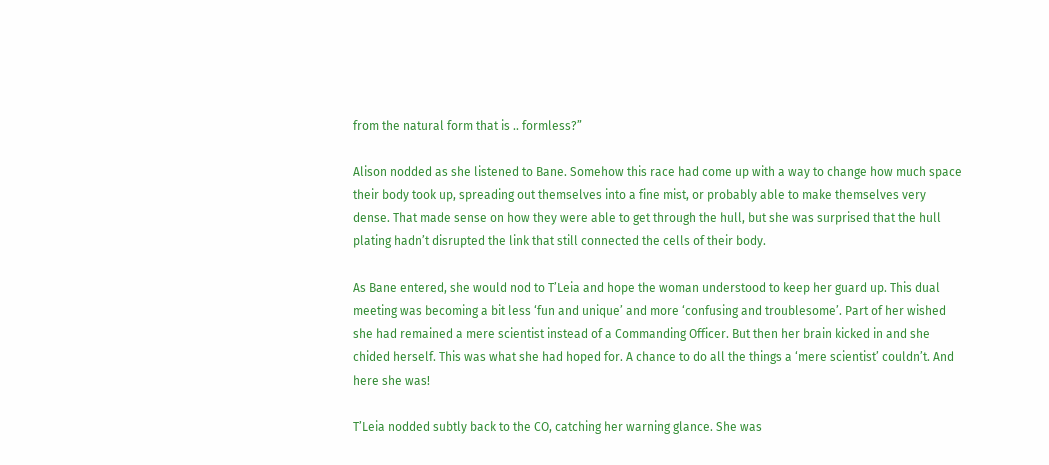from the natural form that is .. formless?”

Alison nodded as she listened to Bane. Somehow this race had come up with a way to change how much space their body took up, spreading out themselves into a fine mist, or probably able to make themselves very dense. That made sense on how they were able to get through the hull, but she was surprised that the hull plating hadn’t disrupted the link that still connected the cells of their body.

As Bane entered, she would nod to T’Leia and hope the woman understood to keep her guard up. This dual meeting was becoming a bit less ‘fun and unique’ and more ‘confusing and troublesome’. Part of her wished she had remained a mere scientist instead of a Commanding Officer. But then her brain kicked in and she chided herself. This was what she had hoped for. A chance to do all the things a ‘mere scientist’ couldn’t. And here she was!

T’Leia nodded subtly back to the CO, catching her warning glance. She was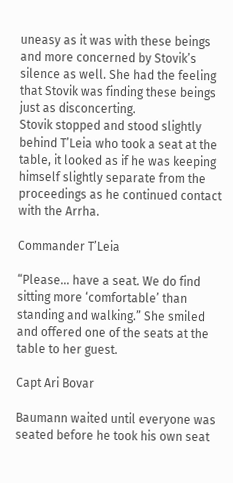uneasy as it was with these beings and more concerned by Stovik’s silence as well. She had the feeling that Stovik was finding these beings just as disconcerting.
Stovik stopped and stood slightly behind T’Leia who took a seat at the table, it looked as if he was keeping himself slightly separate from the proceedings as he continued contact with the Arrha.

Commander T’Leia

“Please… have a seat. We do find sitting more ‘comfortable’ than standing and walking.” She smiled and offered one of the seats at the table to her guest.

Capt Ari Bovar

Baumann waited until everyone was seated before he took his own seat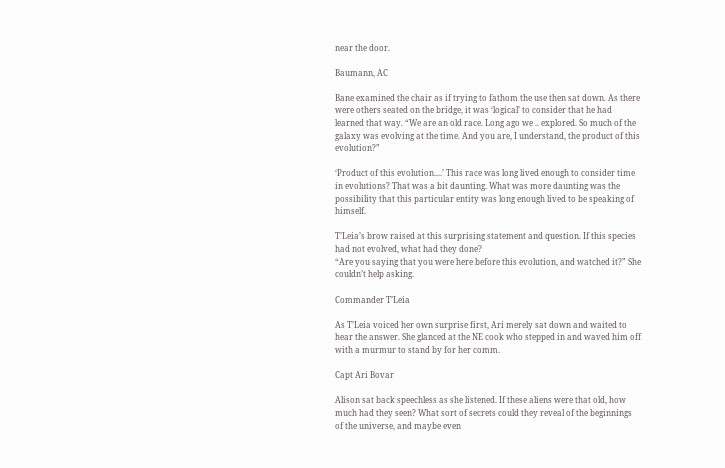near the door.

Baumann, AC

Bane examined the chair as if trying to fathom the use then sat down. As there were others seated on the bridge, it was ‘logical’ to consider that he had learned that way. “We are an old race. Long ago we .. explored. So much of the galaxy was evolving at the time. And you are, I understand, the product of this evolution?”

‘Product of this evolution....’ This race was long lived enough to consider time in evolutions? That was a bit daunting. What was more daunting was the possibility that this particular entity was long enough lived to be speaking of himself.

T’Leia’s brow raised at this surprising statement and question. If this species had not evolved, what had they done?
“Are you saying that you were here before this evolution, and watched it?” She couldn’t help asking.

Commander T’Leia

As T’Leia voiced her own surprise first, Ari merely sat down and waited to hear the answer. She glanced at the NE cook who stepped in and waved him off with a murmur to stand by for her comm.

Capt Ari Bovar

Alison sat back speechless as she listened. If these aliens were that old, how much had they seen? What sort of secrets could they reveal of the beginnings of the universe, and maybe even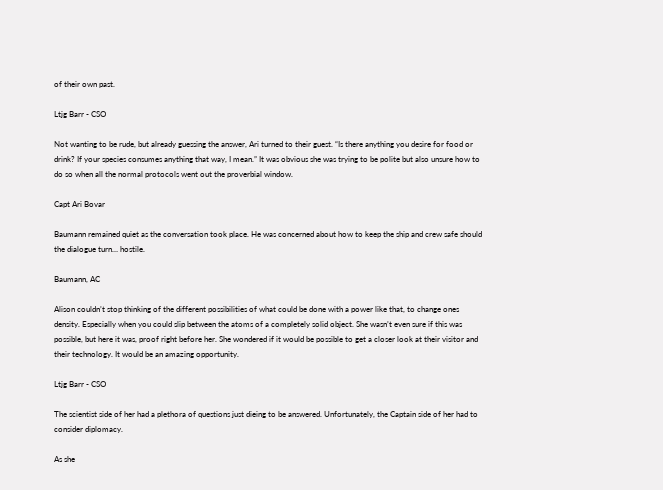of their own past.

Ltjg Barr - CSO

Not wanting to be rude, but already guessing the answer, Ari turned to their guest. “Is there anything you desire for food or drink? If your species consumes anything that way, I mean.” It was obvious she was trying to be polite but also unsure how to do so when all the normal protocols went out the proverbial window.

Capt Ari Bovar

Baumann remained quiet as the conversation took place. He was concerned about how to keep the ship and crew safe should the dialogue turn… hostile.

Baumann, AC

Alison couldn’t stop thinking of the different possibilities of what could be done with a power like that, to change ones density. Especially when you could slip between the atoms of a completely solid object. She wasn’t even sure if this was possible, but here it was, proof right before her. She wondered if it would be possible to get a closer look at their visitor and their technology. It would be an amazing opportunity.

Ltjg Barr - CSO

The scientist side of her had a plethora of questions just dieing to be answered. Unfortunately, the Captain side of her had to consider diplomacy.

As she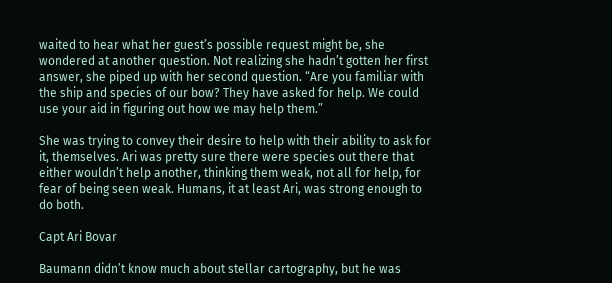waited to hear what her guest’s possible request might be, she wondered at another question. Not realizing she hadn’t gotten her first answer, she piped up with her second question. “Are you familiar with the ship and species of our bow? They have asked for help. We could use your aid in figuring out how we may help them.”

She was trying to convey their desire to help with their ability to ask for it, themselves. Ari was pretty sure there were species out there that either wouldn’t help another, thinking them weak, not all for help, for fear of being seen weak. Humans, it at least Ari, was strong enough to do both.

Capt Ari Bovar

Baumann didn’t know much about stellar cartography, but he was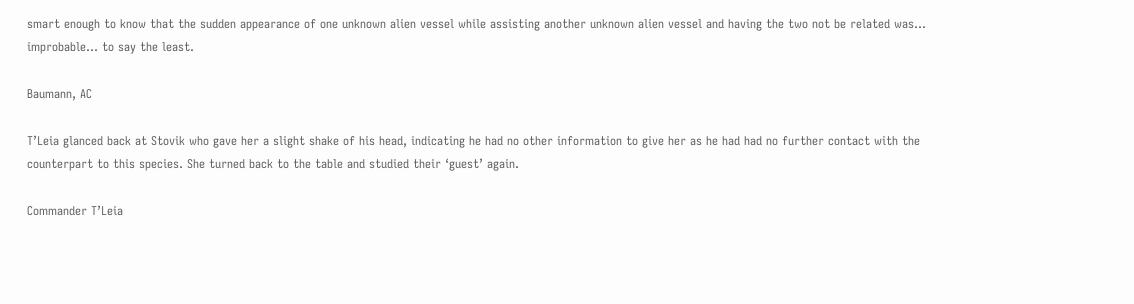smart enough to know that the sudden appearance of one unknown alien vessel while assisting another unknown alien vessel and having the two not be related was… improbable… to say the least.

Baumann, AC

T’Leia glanced back at Stovik who gave her a slight shake of his head, indicating he had no other information to give her as he had had no further contact with the counterpart to this species. She turned back to the table and studied their ‘guest’ again.

Commander T’Leia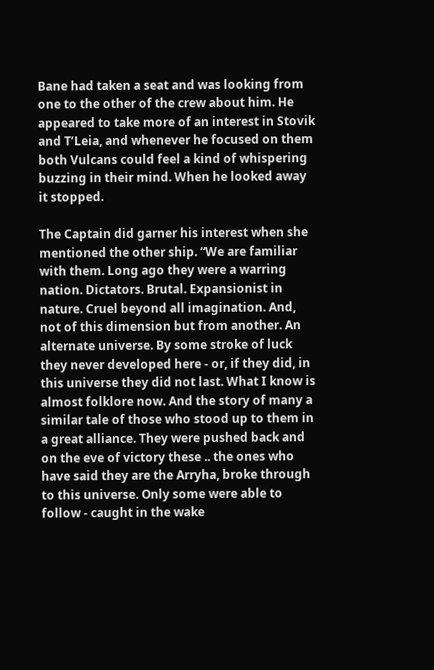Bane had taken a seat and was looking from one to the other of the crew about him. He appeared to take more of an interest in Stovik and T’Leia, and whenever he focused on them both Vulcans could feel a kind of whispering buzzing in their mind. When he looked away it stopped.

The Captain did garner his interest when she mentioned the other ship. “We are familiar with them. Long ago they were a warring nation. Dictators. Brutal. Expansionist in nature. Cruel beyond all imagination. And, not of this dimension but from another. An alternate universe. By some stroke of luck they never developed here - or, if they did, in this universe they did not last. What I know is almost folklore now. And the story of many a similar tale of those who stood up to them in a great alliance. They were pushed back and on the eve of victory these .. the ones who have said they are the Arryha, broke through to this universe. Only some were able to follow - caught in the wake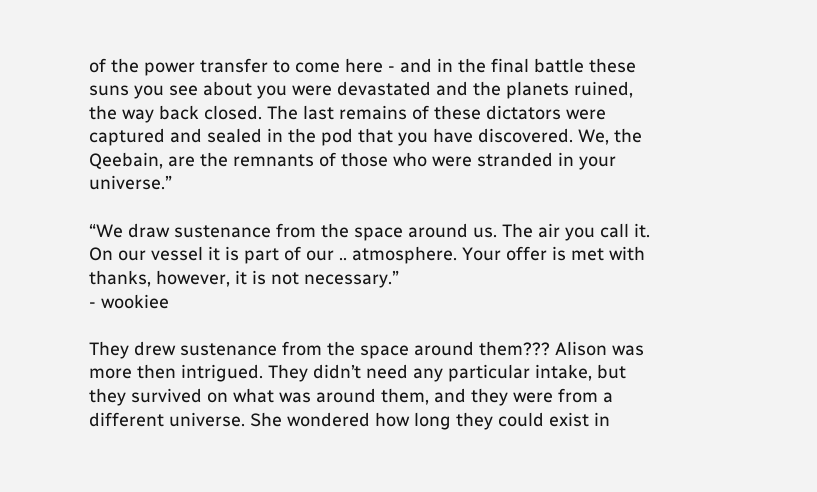of the power transfer to come here - and in the final battle these suns you see about you were devastated and the planets ruined, the way back closed. The last remains of these dictators were captured and sealed in the pod that you have discovered. We, the Qeebain, are the remnants of those who were stranded in your universe.”

“We draw sustenance from the space around us. The air you call it. On our vessel it is part of our .. atmosphere. Your offer is met with thanks, however, it is not necessary.”
- wookiee

They drew sustenance from the space around them??? Alison was more then intrigued. They didn’t need any particular intake, but they survived on what was around them, and they were from a different universe. She wondered how long they could exist in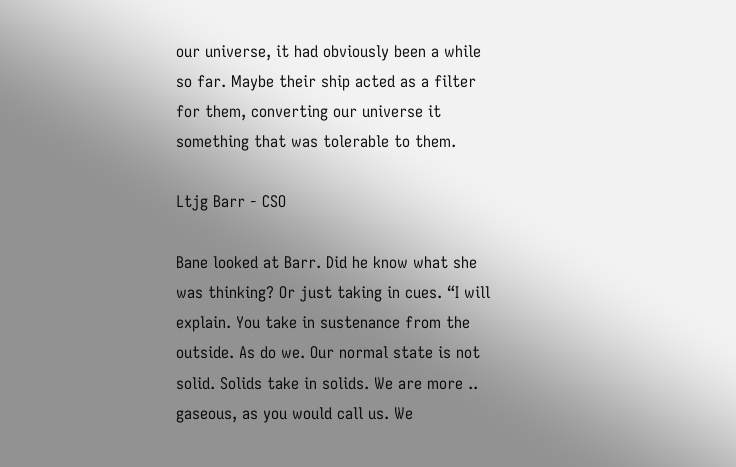our universe, it had obviously been a while so far. Maybe their ship acted as a filter for them, converting our universe it something that was tolerable to them.

Ltjg Barr - CSO

Bane looked at Barr. Did he know what she was thinking? Or just taking in cues. “I will explain. You take in sustenance from the outside. As do we. Our normal state is not solid. Solids take in solids. We are more .. gaseous, as you would call us. We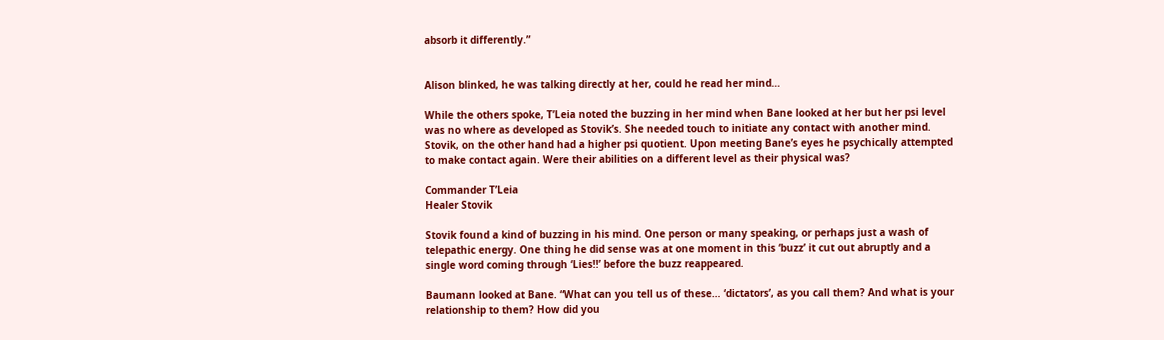absorb it differently.”


Alison blinked, he was talking directly at her, could he read her mind…

While the others spoke, T’Leia noted the buzzing in her mind when Bane looked at her but her psi level was no where as developed as Stovik’s. She needed touch to initiate any contact with another mind. Stovik, on the other hand had a higher psi quotient. Upon meeting Bane’s eyes he psychically attempted to make contact again. Were their abilities on a different level as their physical was?

Commander T’Leia
Healer Stovik

Stovik found a kind of buzzing in his mind. One person or many speaking, or perhaps just a wash of telepathic energy. One thing he did sense was at one moment in this ‘buzz’ it cut out abruptly and a single word coming through ‘Lies!!’ before the buzz reappeared.

Baumann looked at Bane. “What can you tell us of these… ‘dictators’, as you call them? And what is your relationship to them? How did you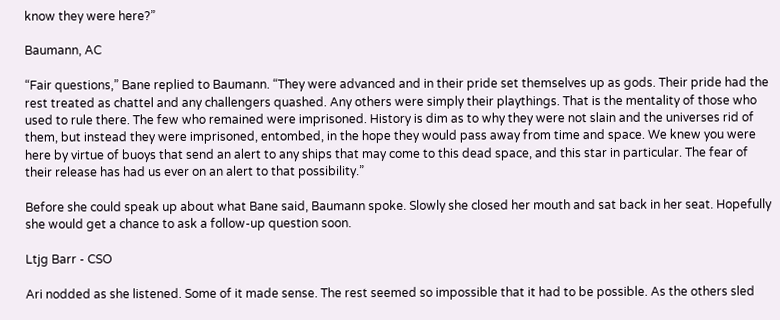know they were here?”

Baumann, AC

“Fair questions,” Bane replied to Baumann. “They were advanced and in their pride set themselves up as gods. Their pride had the rest treated as chattel and any challengers quashed. Any others were simply their playthings. That is the mentality of those who used to rule there. The few who remained were imprisoned. History is dim as to why they were not slain and the universes rid of them, but instead they were imprisoned, entombed, in the hope they would pass away from time and space. We knew you were here by virtue of buoys that send an alert to any ships that may come to this dead space, and this star in particular. The fear of their release has had us ever on an alert to that possibility.”

Before she could speak up about what Bane said, Baumann spoke. Slowly she closed her mouth and sat back in her seat. Hopefully she would get a chance to ask a follow-up question soon.

Ltjg Barr - CSO

Ari nodded as she listened. Some of it made sense. The rest seemed so impossible that it had to be possible. As the others sled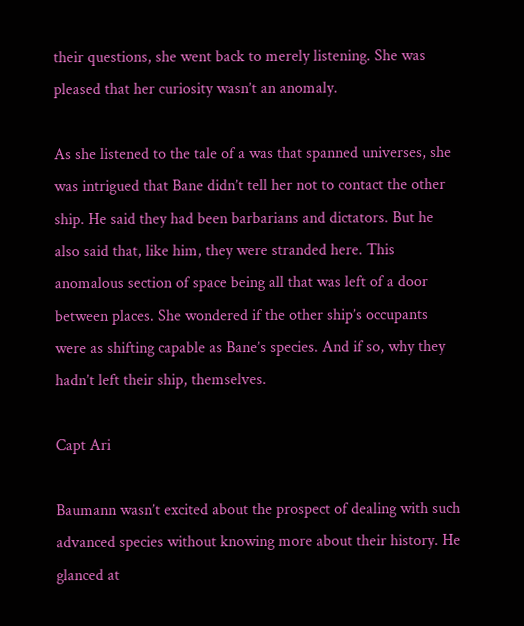their questions, she went back to merely listening. She was pleased that her curiosity wasn’t an anomaly.

As she listened to the tale of a was that spanned universes, she was intrigued that Bane didn’t tell her not to contact the other ship. He said they had been barbarians and dictators. But he also said that, like him, they were stranded here. This anomalous section of space being all that was left of a door between places. She wondered if the other ship’s occupants were as shifting capable as Bane’s species. And if so, why they hadn’t left their ship, themselves.

Capt Ari

Baumann wasn’t excited about the prospect of dealing with such advanced species without knowing more about their history. He glanced at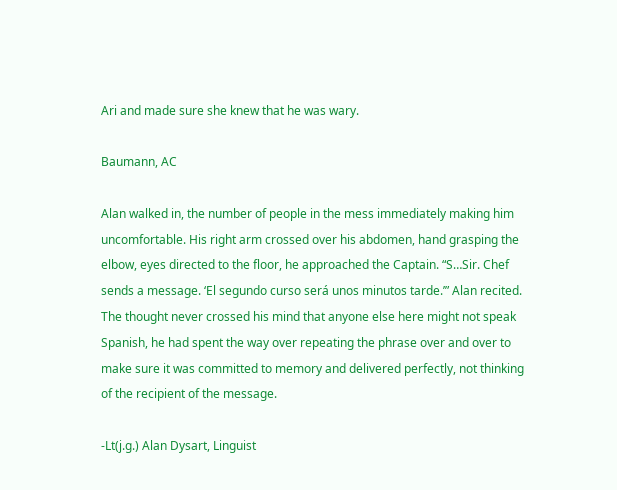Ari and made sure she knew that he was wary.

Baumann, AC

Alan walked in, the number of people in the mess immediately making him uncomfortable. His right arm crossed over his abdomen, hand grasping the elbow, eyes directed to the floor, he approached the Captain. “S…Sir. Chef sends a message. ‘El segundo curso será unos minutos tarde.’” Alan recited. The thought never crossed his mind that anyone else here might not speak Spanish, he had spent the way over repeating the phrase over and over to make sure it was committed to memory and delivered perfectly, not thinking of the recipient of the message.

-Lt(j.g.) Alan Dysart, Linguist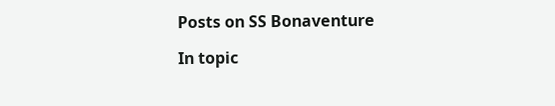Posts on SS Bonaventure

In topic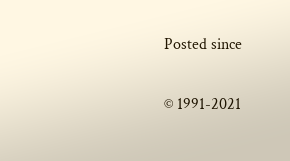Posted since

© 1991-2021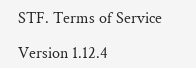STF. Terms of Service

Version 1.12.4